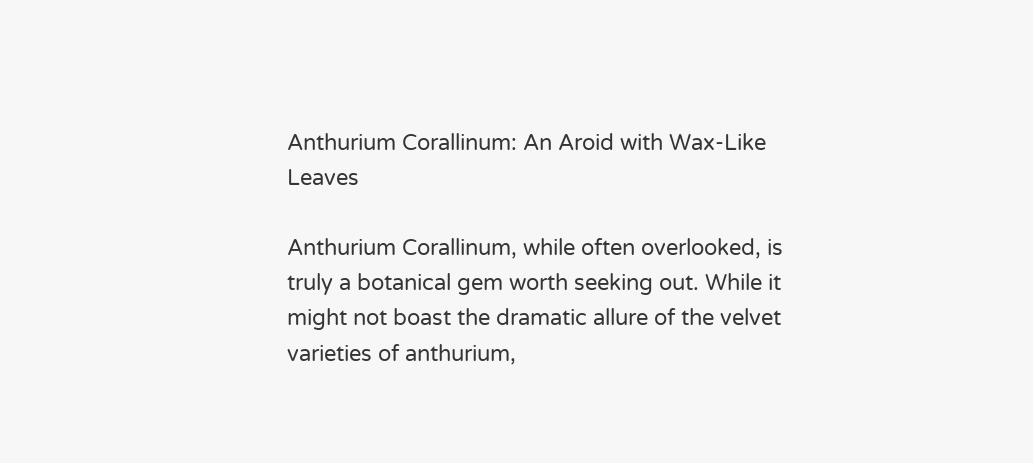Anthurium Corallinum: An Aroid with Wax-Like Leaves

Anthurium Corallinum, while often overlooked, is truly a botanical gem worth seeking out. While it might not boast the dramatic allure of the velvet varieties of anthurium,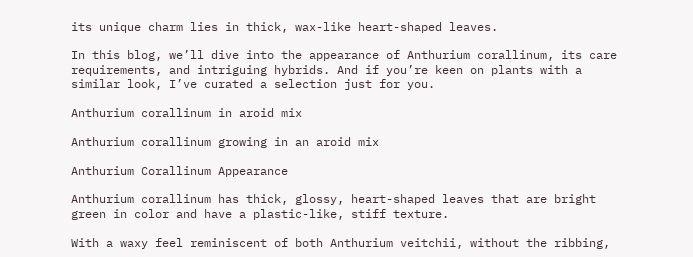its unique charm lies in thick, wax-like heart-shaped leaves.

In this blog, we’ll dive into the appearance of Anthurium corallinum, its care requirements, and intriguing hybrids. And if you’re keen on plants with a similar look, I’ve curated a selection just for you.

Anthurium corallinum in aroid mix

Anthurium corallinum growing in an aroid mix

Anthurium Corallinum Appearance

Anthurium corallinum has thick, glossy, heart-shaped leaves that are bright green in color and have a plastic-like, stiff texture.

With a waxy feel reminiscent of both Anthurium veitchii, without the ribbing,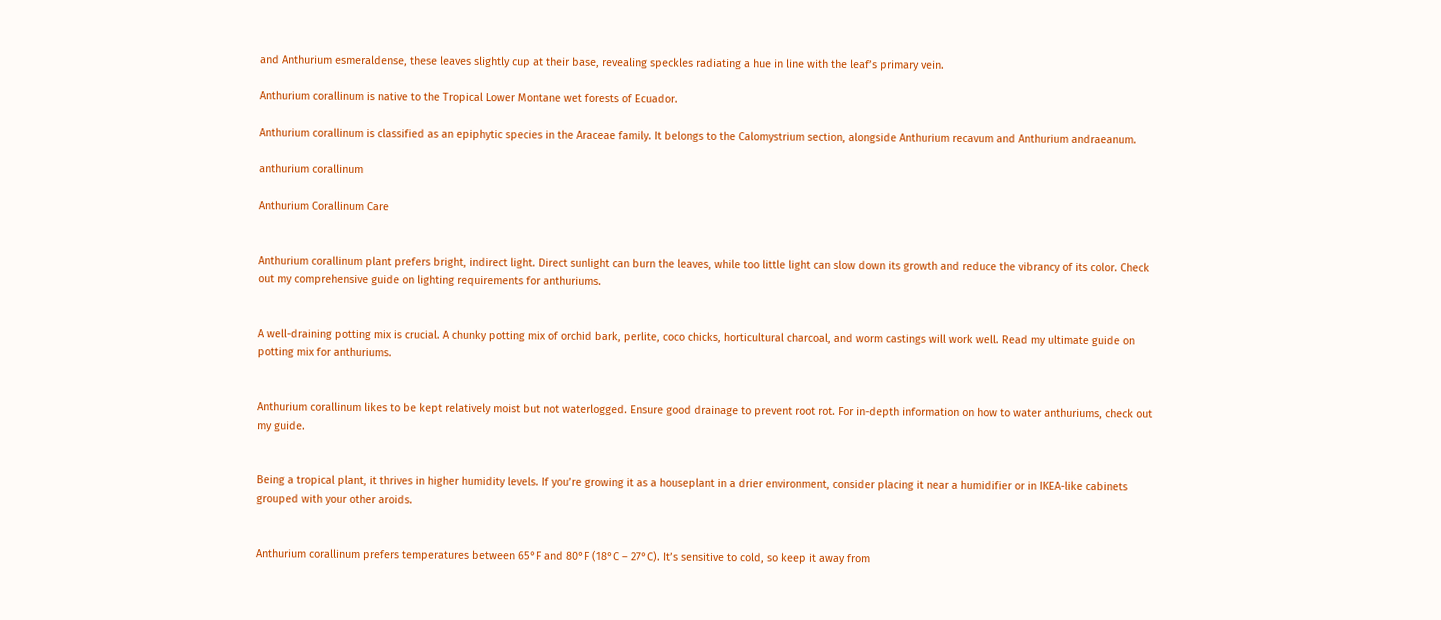and Anthurium esmeraldense, these leaves slightly cup at their base, revealing speckles radiating a hue in line with the leaf’s primary vein.

Anthurium corallinum is native to the Tropical Lower Montane wet forests of Ecuador.

Anthurium corallinum is classified as an epiphytic species in the Araceae family. It belongs to the Calomystrium section, alongside Anthurium recavum and Anthurium andraeanum.

anthurium corallinum

Anthurium Corallinum Care


Anthurium corallinum plant prefers bright, indirect light. Direct sunlight can burn the leaves, while too little light can slow down its growth and reduce the vibrancy of its color. Check out my comprehensive guide on lighting requirements for anthuriums.


A well-draining potting mix is crucial. A chunky potting mix of orchid bark, perlite, coco chicks, horticultural charcoal, and worm castings will work well. Read my ultimate guide on potting mix for anthuriums.


Anthurium corallinum likes to be kept relatively moist but not waterlogged. Ensure good drainage to prevent root rot. For in-depth information on how to water anthuriums, check out my guide.


Being a tropical plant, it thrives in higher humidity levels. If you’re growing it as a houseplant in a drier environment, consider placing it near a humidifier or in IKEA-like cabinets grouped with your other aroids.


Anthurium corallinum prefers temperatures between 65°F and 80°F (18°C – 27°C). It’s sensitive to cold, so keep it away from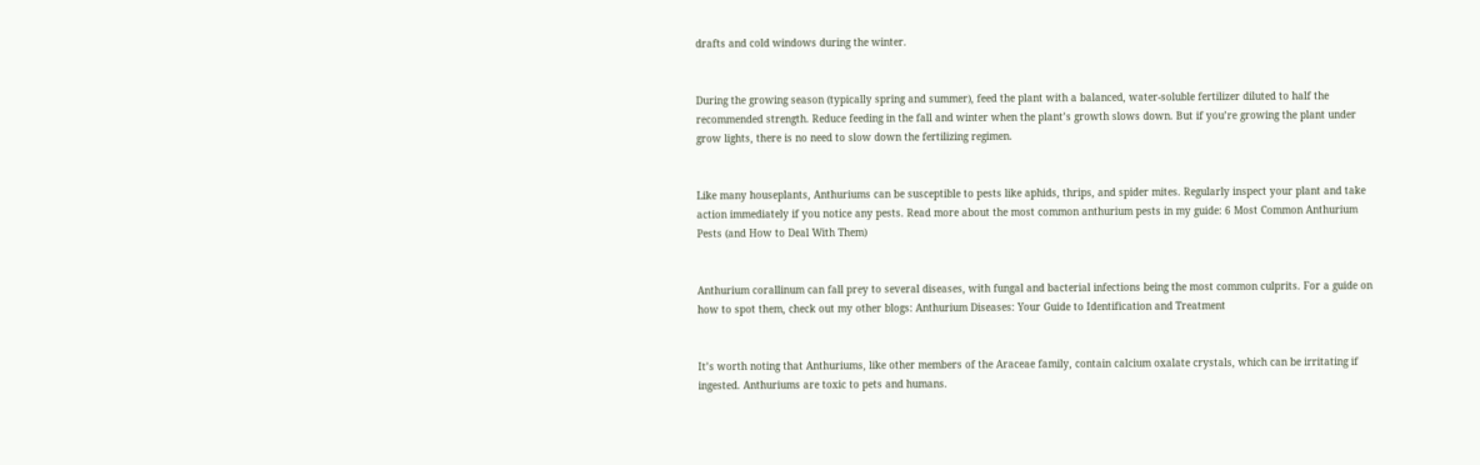drafts and cold windows during the winter.


During the growing season (typically spring and summer), feed the plant with a balanced, water-soluble fertilizer diluted to half the recommended strength. Reduce feeding in the fall and winter when the plant’s growth slows down. But if you’re growing the plant under grow lights, there is no need to slow down the fertilizing regimen.


Like many houseplants, Anthuriums can be susceptible to pests like aphids, thrips, and spider mites. Regularly inspect your plant and take action immediately if you notice any pests. Read more about the most common anthurium pests in my guide: 6 Most Common Anthurium Pests (and How to Deal With Them)


Anthurium corallinum can fall prey to several diseases, with fungal and bacterial infections being the most common culprits. For a guide on how to spot them, check out my other blogs: Anthurium Diseases: Your Guide to Identification and Treatment


It’s worth noting that Anthuriums, like other members of the Araceae family, contain calcium oxalate crystals, which can be irritating if ingested. Anthuriums are toxic to pets and humans.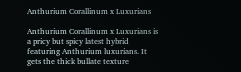Anthurium Corallinum x Luxurians

Anthurium Corallinum x Luxurians is a pricy but spicy latest hybrid featuring Anthurium luxurians. It gets the thick bullate texture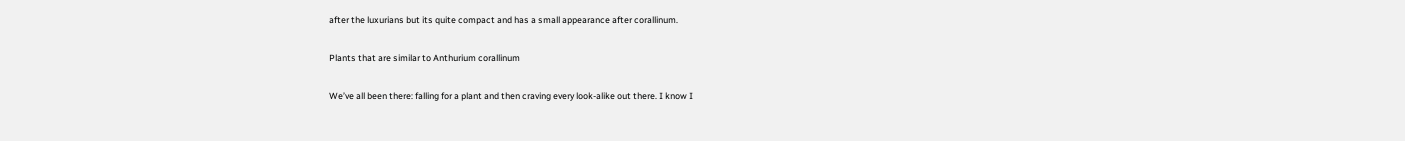after the luxurians but its quite compact and has a small appearance after corallinum.

Plants that are similar to Anthurium corallinum

We’ve all been there: falling for a plant and then craving every look-alike out there. I know I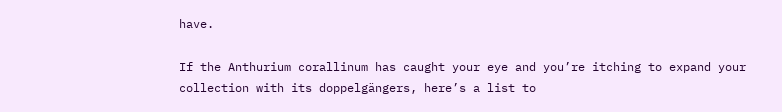have.

If the Anthurium corallinum has caught your eye and you’re itching to expand your collection with its doppelgängers, here’s a list to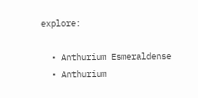explore:

  • Anthurium Esmeraldense
  • Anthurium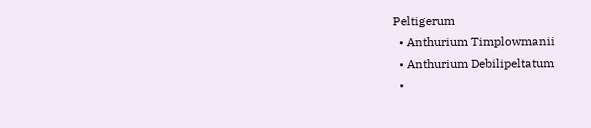Peltigerum
  • Anthurium Timplowmanii
  • Anthurium Debilipeltatum
  •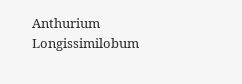Anthurium Longissimilobum